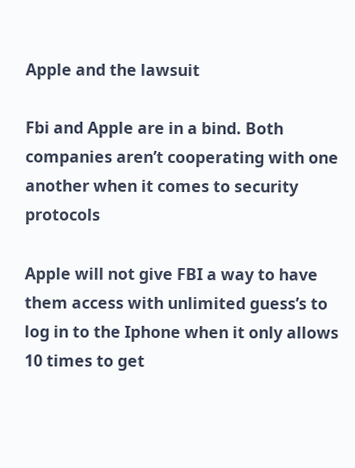Apple and the lawsuit

Fbi and Apple are in a bind. Both companies aren’t cooperating with one another when it comes to security protocols

Apple will not give FBI a way to have them access with unlimited guess’s to log in to the Iphone when it only allows 10 times to get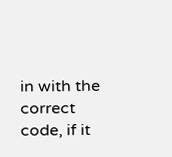in with the correct code, if it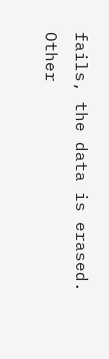fails, the data is erased. Other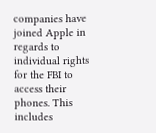companies have joined Apple in regards to individual rights for the FBI to access their phones. This includes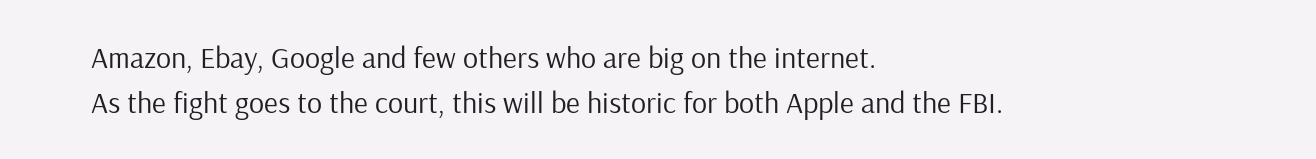Amazon, Ebay, Google and few others who are big on the internet.
As the fight goes to the court, this will be historic for both Apple and the FBI.